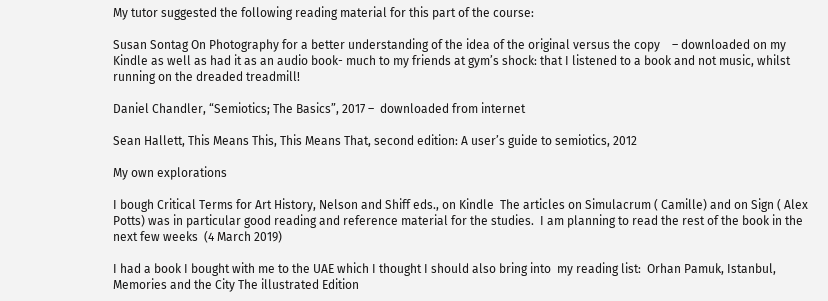My tutor suggested the following reading material for this part of the course:

Susan Sontag On Photography for a better understanding of the idea of the original versus the copy    – downloaded on my Kindle as well as had it as an audio book- much to my friends at gym’s shock: that I listened to a book and not music, whilst running on the dreaded treadmill!

Daniel Chandler, “Semiotics; The Basics”, 2017 –  downloaded from internet

Sean Hallett, This Means This, This Means That, second edition: A user’s guide to semiotics, 2012

My own explorations

I bough Critical Terms for Art History, Nelson and Shiff eds., on Kindle  The articles on Simulacrum ( Camille) and on Sign ( Alex Potts) was in particular good reading and reference material for the studies.  I am planning to read the rest of the book in the next few weeks  (4 March 2019)

I had a book I bought with me to the UAE which I thought I should also bring into  my reading list:  Orhan Pamuk, Istanbul, Memories and the City The illustrated Edition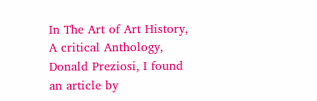In The Art of Art History, A critical Anthology, Donald Preziosi, I found an article by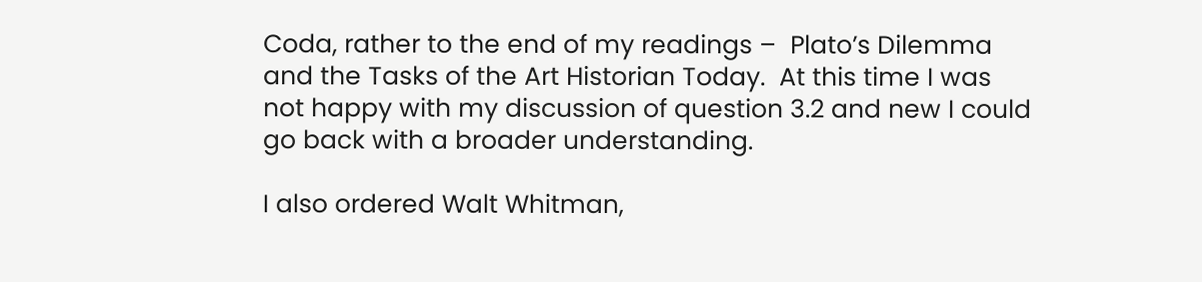Coda, rather to the end of my readings –  Plato’s Dilemma and the Tasks of the Art Historian Today.  At this time I was not happy with my discussion of question 3.2 and new I could go back with a broader understanding.

I also ordered Walt Whitman,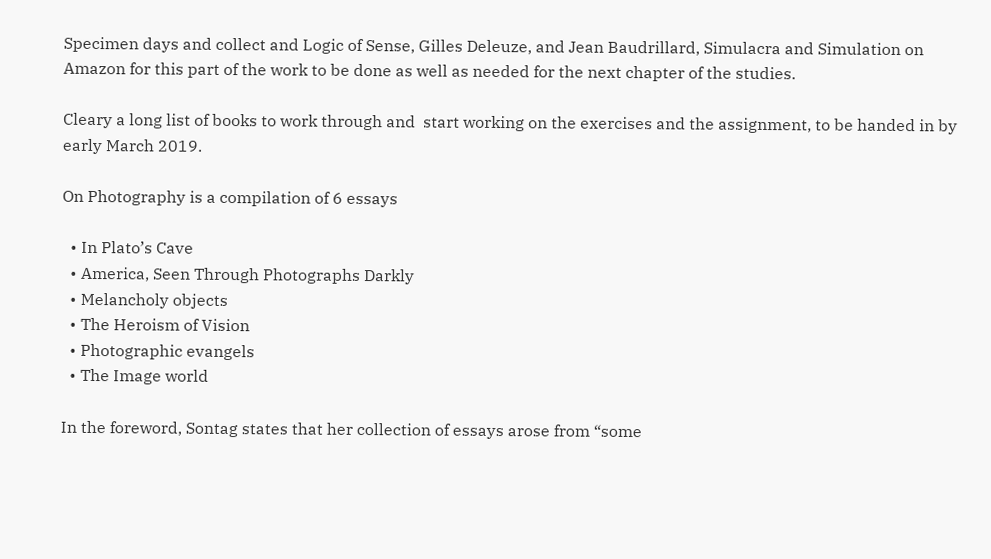Specimen days and collect and Logic of Sense, Gilles Deleuze, and Jean Baudrillard, Simulacra and Simulation on Amazon for this part of the work to be done as well as needed for the next chapter of the studies.

Cleary a long list of books to work through and  start working on the exercises and the assignment, to be handed in by early March 2019.

On Photography is a compilation of 6 essays

  • In Plato’s Cave
  • America, Seen Through Photographs Darkly
  • Melancholy objects
  • The Heroism of Vision
  • Photographic evangels
  • The Image world

In the foreword, Sontag states that her collection of essays arose from “some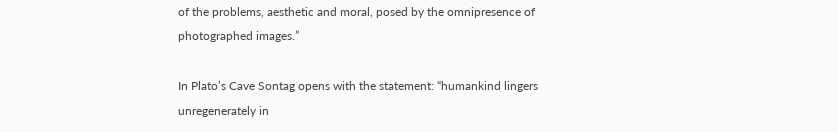of the problems, aesthetic and moral, posed by the omnipresence of photographed images.”

In Plato’s Cave Sontag opens with the statement: “humankind lingers unregenerately in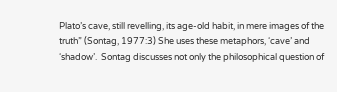Plato’s cave, still revelling, its age-old habit, in mere images of the truth” (Sontag, 1977:3) She uses these metaphors, ‘cave’ and ‘shadow’.  Sontag discusses not only the philosophical question of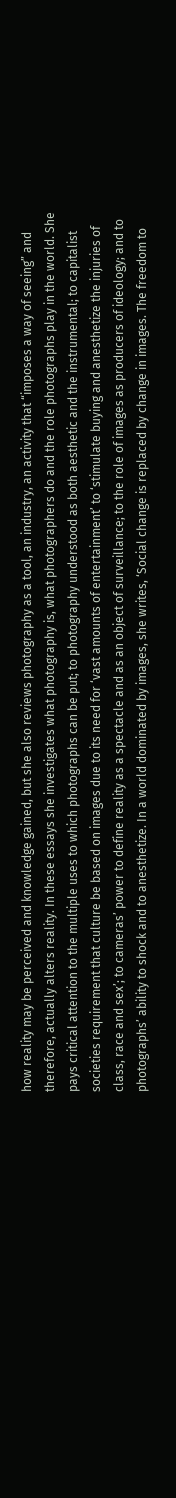how reality may be perceived and knowledge gained, but she also reviews photography as a tool, an industry, an activity that “imposes a way of seeing” and therefore, actually alters reality. In these essays she investigates what photography is, what photographers do and the role photographs play in the world. She pays critical attention to the multiple uses to which photographs can be put; to photography understood as both aesthetic and the instrumental; to capitalist societies requirement that culture be based on images due to its need for ‘vast amounts of entertainment’ to ‘stimulate buying and anesthetize the injuries of class, race and sex’; to cameras’ power to define reality as a spectacle and as an object of surveillance; to the role of images as producers of ideology; and to photographs’ ability to shock and to anesthetize. In a world dominated by images, she writes, ‘Social change is replaced by change in images. The freedom to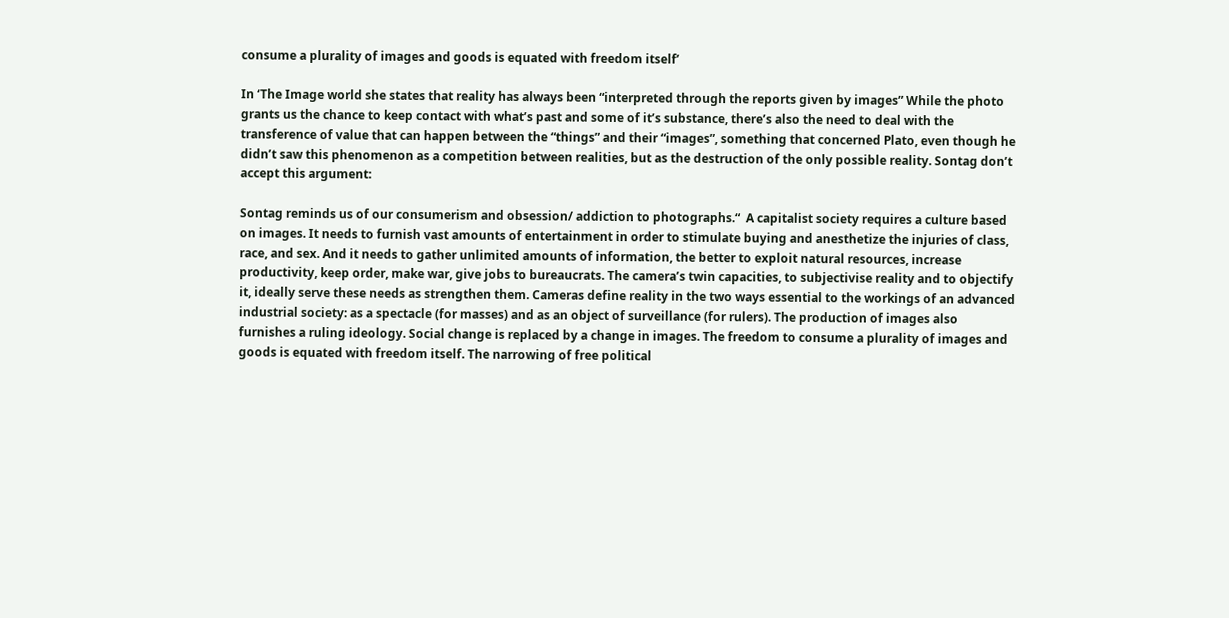consume a plurality of images and goods is equated with freedom itself’

In ‘The Image world she states that reality has always been “interpreted through the reports given by images” While the photo grants us the chance to keep contact with what’s past and some of it’s substance, there’s also the need to deal with the transference of value that can happen between the “things” and their “images”, something that concerned Plato, even though he didn’t saw this phenomenon as a competition between realities, but as the destruction of the only possible reality. Sontag don’t accept this argument:

Sontag reminds us of our consumerism and obsession/ addiction to photographs.“  A capitalist society requires a culture based on images. It needs to furnish vast amounts of entertainment in order to stimulate buying and anesthetize the injuries of class, race, and sex. And it needs to gather unlimited amounts of information, the better to exploit natural resources, increase productivity, keep order, make war, give jobs to bureaucrats. The camera’s twin capacities, to subjectivise reality and to objectify it, ideally serve these needs as strengthen them. Cameras define reality in the two ways essential to the workings of an advanced industrial society: as a spectacle (for masses) and as an object of surveillance (for rulers). The production of images also furnishes a ruling ideology. Social change is replaced by a change in images. The freedom to consume a plurality of images and goods is equated with freedom itself. The narrowing of free political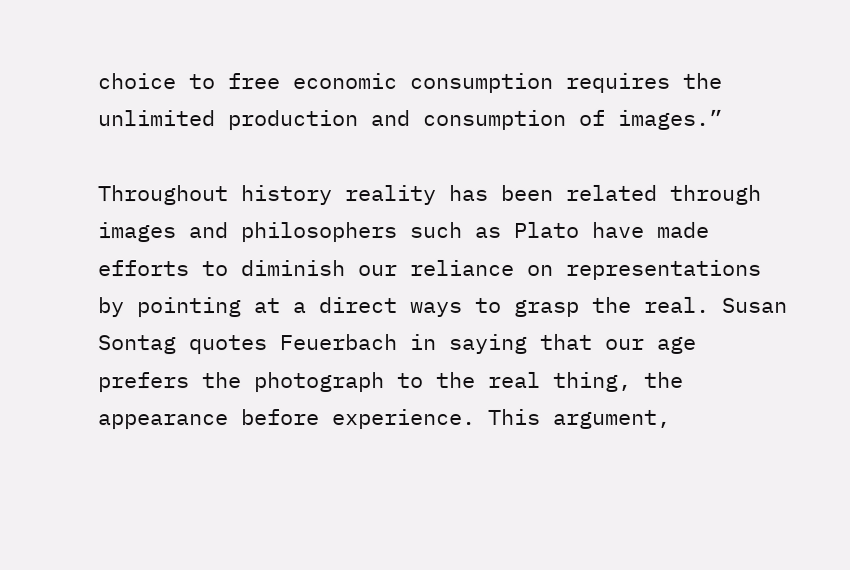choice to free economic consumption requires the unlimited production and consumption of images.”

Throughout history reality has been related through images and philosophers such as Plato have made efforts to diminish our reliance on representations by pointing at a direct ways to grasp the real. Susan Sontag quotes Feuerbach in saying that our age prefers the photograph to the real thing, the appearance before experience. This argument,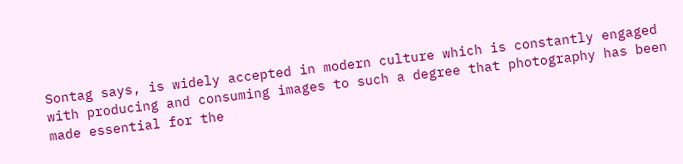Sontag says, is widely accepted in modern culture which is constantly engaged with producing and consuming images to such a degree that photography has been made essential for the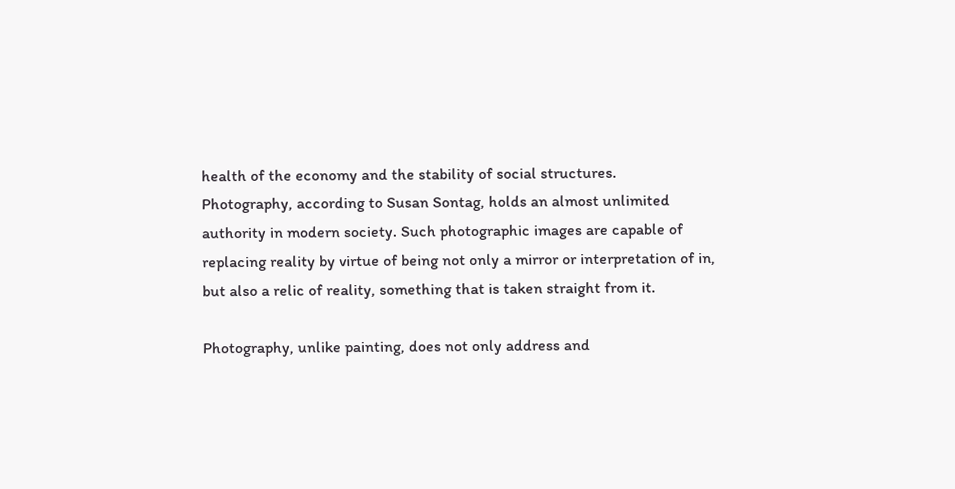health of the economy and the stability of social structures.
Photography, according to Susan Sontag, holds an almost unlimited authority in modern society. Such photographic images are capable of replacing reality by virtue of being not only a mirror or interpretation of in, but also a relic of reality, something that is taken straight from it.

Photography, unlike painting, does not only address and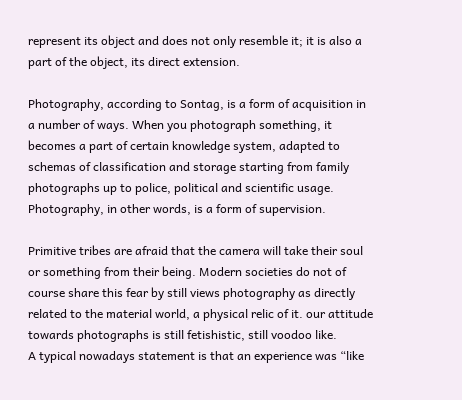represent its object and does not only resemble it; it is also a part of the object, its direct extension.

Photography, according to Sontag, is a form of acquisition in a number of ways. When you photograph something, it becomes a part of certain knowledge system, adapted to schemas of classification and storage starting from family photographs up to police, political and scientific usage. Photography, in other words, is a form of supervision.

Primitive tribes are afraid that the camera will take their soul or something from their being. Modern societies do not of course share this fear by still views photography as directly related to the material world, a physical relic of it. our attitude towards photographs is still fetishistic, still voodoo like.
A typical nowadays statement is that an experience was “like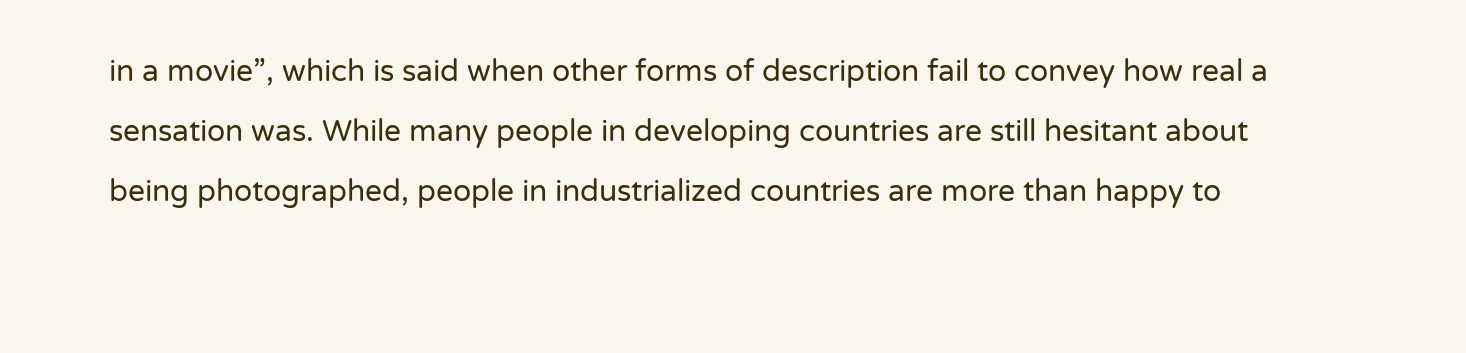in a movie”, which is said when other forms of description fail to convey how real a sensation was. While many people in developing countries are still hesitant about being photographed, people in industrialized countries are more than happy to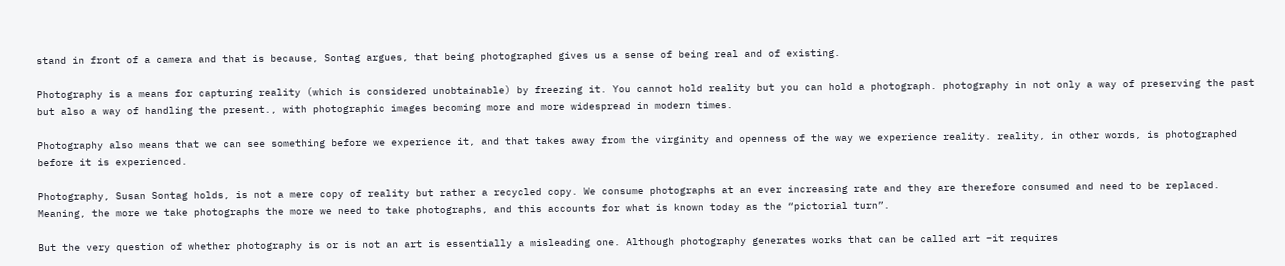stand in front of a camera and that is because, Sontag argues, that being photographed gives us a sense of being real and of existing.

Photography is a means for capturing reality (which is considered unobtainable) by freezing it. You cannot hold reality but you can hold a photograph. photography in not only a way of preserving the past but also a way of handling the present., with photographic images becoming more and more widespread in modern times.

Photography also means that we can see something before we experience it, and that takes away from the virginity and openness of the way we experience reality. reality, in other words, is photographed before it is experienced.

Photography, Susan Sontag holds, is not a mere copy of reality but rather a recycled copy. We consume photographs at an ever increasing rate and they are therefore consumed and need to be replaced. Meaning, the more we take photographs the more we need to take photographs, and this accounts for what is known today as the “pictorial turn”.

But the very question of whether photography is or is not an art is essentially a misleading one. Although photography generates works that can be called art –it requires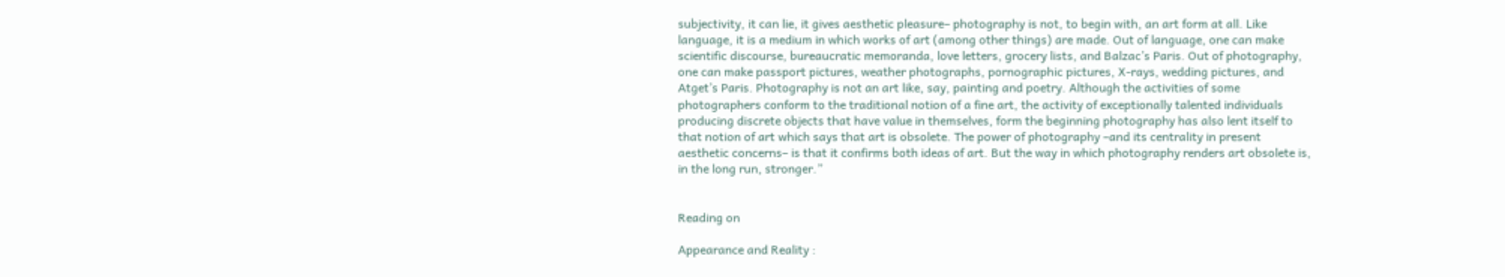subjectivity, it can lie, it gives aesthetic pleasure– photography is not, to begin with, an art form at all. Like language, it is a medium in which works of art (among other things) are made. Out of language, one can make scientific discourse, bureaucratic memoranda, love letters, grocery lists, and Balzac’s Paris. Out of photography, one can make passport pictures, weather photographs, pornographic pictures, X-rays, wedding pictures, and Atget’s Paris. Photography is not an art like, say, painting and poetry. Although the activities of some photographers conform to the traditional notion of a fine art, the activity of exceptionally talented individuals producing discrete objects that have value in themselves, form the beginning photography has also lent itself to that notion of art which says that art is obsolete. The power of photography –and its centrality in present aesthetic concerns– is that it confirms both ideas of art. But the way in which photography renders art obsolete is, in the long run, stronger.”


Reading on

Appearance and Reality :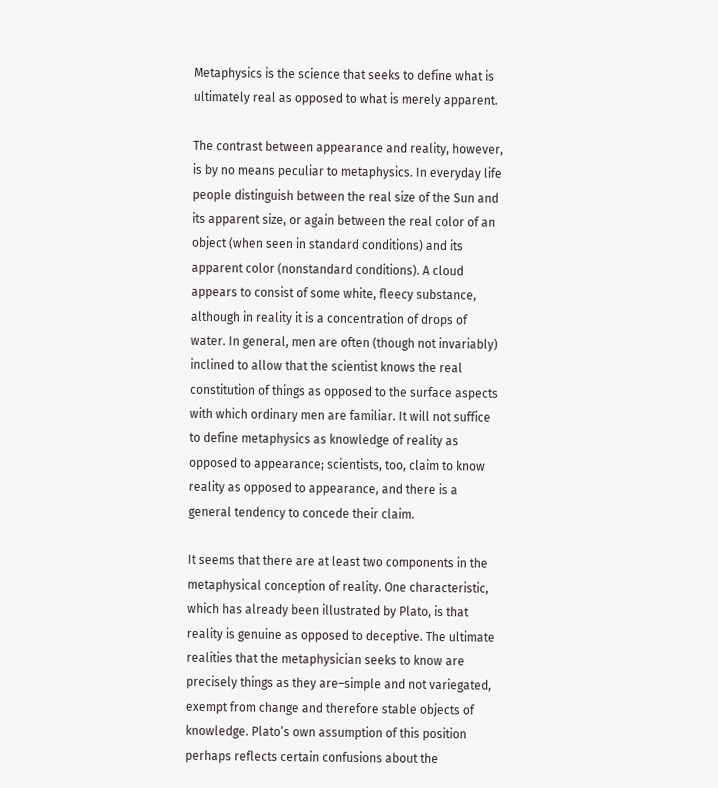Metaphysics is the science that seeks to define what is ultimately real as opposed to what is merely apparent.

The contrast between appearance and reality, however, is by no means peculiar to metaphysics. In everyday life people distinguish between the real size of the Sun and its apparent size, or again between the real color of an object (when seen in standard conditions) and its apparent color (nonstandard conditions). A cloud appears to consist of some white, fleecy substance, although in reality it is a concentration of drops of water. In general, men are often (though not invariably) inclined to allow that the scientist knows the real constitution of things as opposed to the surface aspects with which ordinary men are familiar. It will not suffice to define metaphysics as knowledge of reality as opposed to appearance; scientists, too, claim to know reality as opposed to appearance, and there is a general tendency to concede their claim.

It seems that there are at least two components in the metaphysical conception of reality. One characteristic, which has already been illustrated by Plato, is that reality is genuine as opposed to deceptive. The ultimate realities that the metaphysician seeks to know are precisely things as they are–simple and not variegated, exempt from change and therefore stable objects of knowledge. Plato’s own assumption of this position perhaps reflects certain confusions about the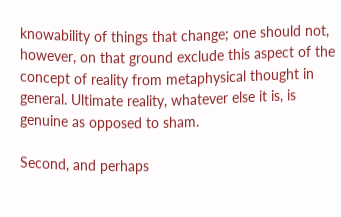knowability of things that change; one should not, however, on that ground exclude this aspect of the concept of reality from metaphysical thought in general. Ultimate reality, whatever else it is, is genuine as opposed to sham.

Second, and perhaps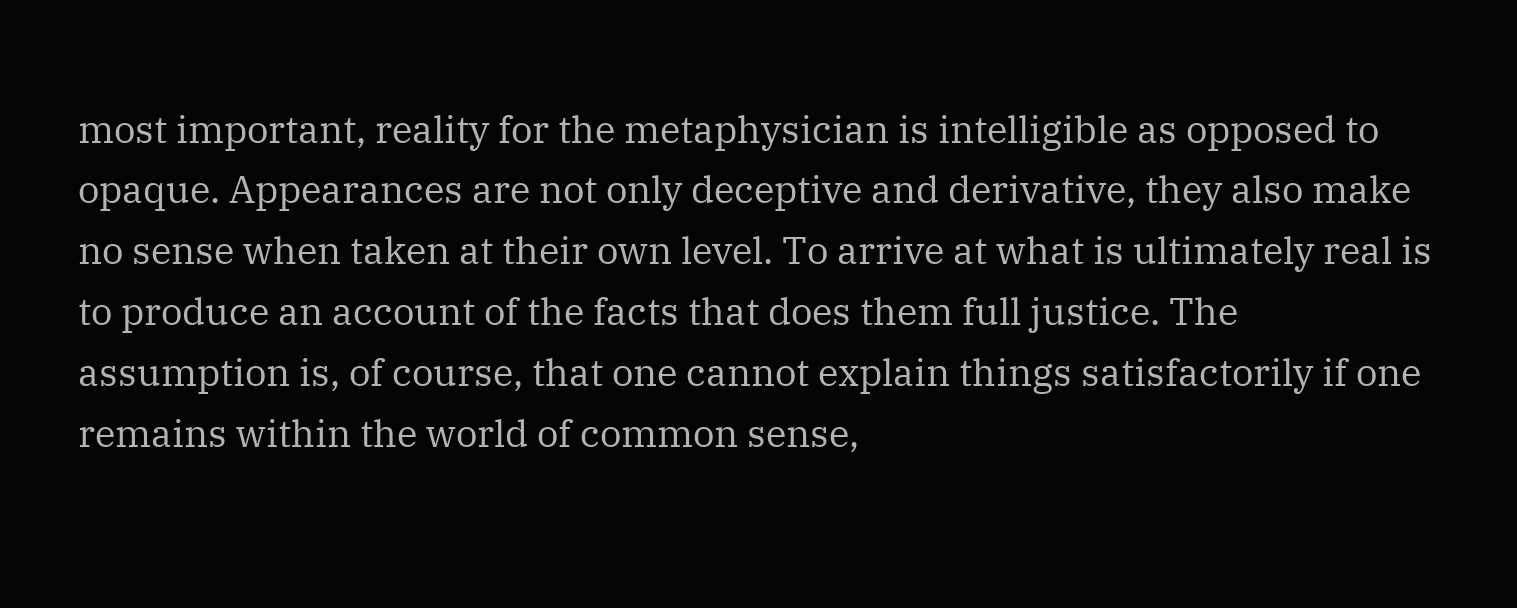most important, reality for the metaphysician is intelligible as opposed to opaque. Appearances are not only deceptive and derivative, they also make no sense when taken at their own level. To arrive at what is ultimately real is to produce an account of the facts that does them full justice. The assumption is, of course, that one cannot explain things satisfactorily if one remains within the world of common sense,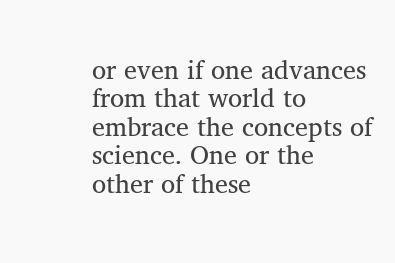or even if one advances from that world to embrace the concepts of science. One or the other of these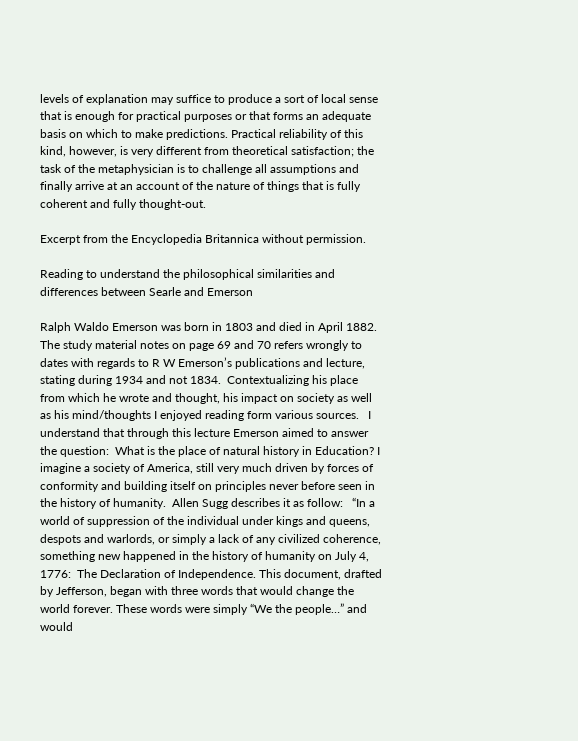levels of explanation may suffice to produce a sort of local sense that is enough for practical purposes or that forms an adequate basis on which to make predictions. Practical reliability of this kind, however, is very different from theoretical satisfaction; the task of the metaphysician is to challenge all assumptions and finally arrive at an account of the nature of things that is fully coherent and fully thought-out.

Excerpt from the Encyclopedia Britannica without permission.

Reading to understand the philosophical similarities and differences between Searle and Emerson

Ralph Waldo Emerson was born in 1803 and died in April 1882.  The study material notes on page 69 and 70 refers wrongly to dates with regards to R W Emerson’s publications and lecture, stating during 1934 and not 1834.  Contextualizing his place from which he wrote and thought, his impact on society as well as his mind/thoughts I enjoyed reading form various sources.   I understand that through this lecture Emerson aimed to answer the question:  What is the place of natural history in Education? I imagine a society of America, still very much driven by forces of conformity and building itself on principles never before seen in the history of humanity.  Allen Sugg describes it as follow:   “In a world of suppression of the individual under kings and queens, despots and warlords, or simply a lack of any civilized coherence, something new happened in the history of humanity on July 4, 1776:  The Declaration of Independence. This document, drafted by Jefferson, began with three words that would change the world forever. These words were simply “We the people…” and would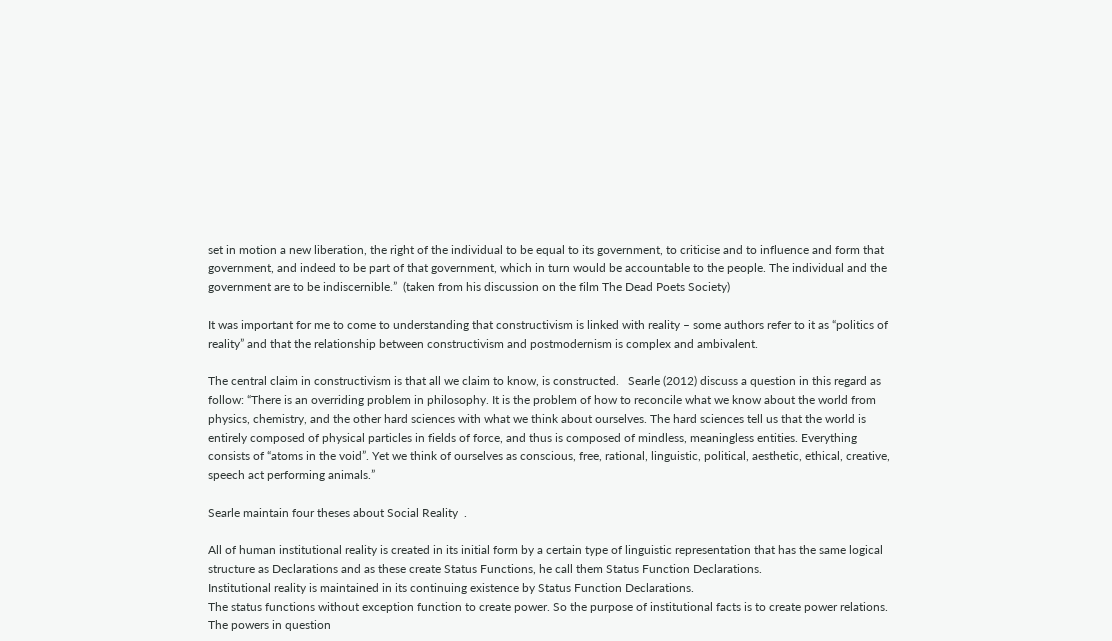set in motion a new liberation, the right of the individual to be equal to its government, to criticise and to influence and form that government, and indeed to be part of that government, which in turn would be accountable to the people. The individual and the government are to be indiscernible.”  (taken from his discussion on the film The Dead Poets Society)

It was important for me to come to understanding that constructivism is linked with reality – some authors refer to it as “politics of reality” and that the relationship between constructivism and postmodernism is complex and ambivalent.

The central claim in constructivism is that all we claim to know, is constructed.   Searle (2012) discuss a question in this regard as follow: “There is an overriding problem in philosophy. It is the problem of how to reconcile what we know about the world from physics, chemistry, and the other hard sciences with what we think about ourselves. The hard sciences tell us that the world is entirely composed of physical particles in fields of force, and thus is composed of mindless, meaningless entities. Everything consists of “atoms in the void”. Yet we think of ourselves as conscious, free, rational, linguistic, political, aesthetic, ethical, creative, speech act performing animals.”

Searle maintain four theses about Social Reality  .

All of human institutional reality is created in its initial form by a certain type of linguistic representation that has the same logical structure as Declarations and as these create Status Functions, he call them Status Function Declarations.
Institutional reality is maintained in its continuing existence by Status Function Declarations.
The status functions without exception function to create power. So the purpose of institutional facts is to create power relations.
The powers in question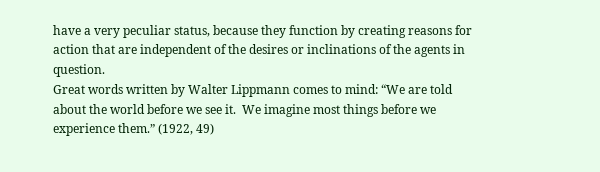have a very peculiar status, because they function by creating reasons for action that are independent of the desires or inclinations of the agents in question.
Great words written by Walter Lippmann comes to mind: “We are told about the world before we see it.  We imagine most things before we experience them.” (1922, 49)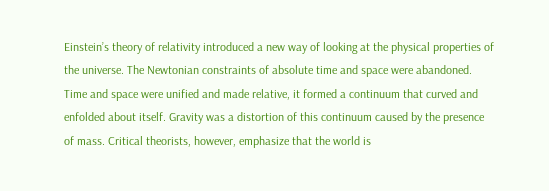Einstein’s theory of relativity introduced a new way of looking at the physical properties of the universe. The Newtonian constraints of absolute time and space were abandoned. Time and space were unified and made relative, it formed a continuum that curved and enfolded about itself. Gravity was a distortion of this continuum caused by the presence of mass. Critical theorists, however, emphasize that the world is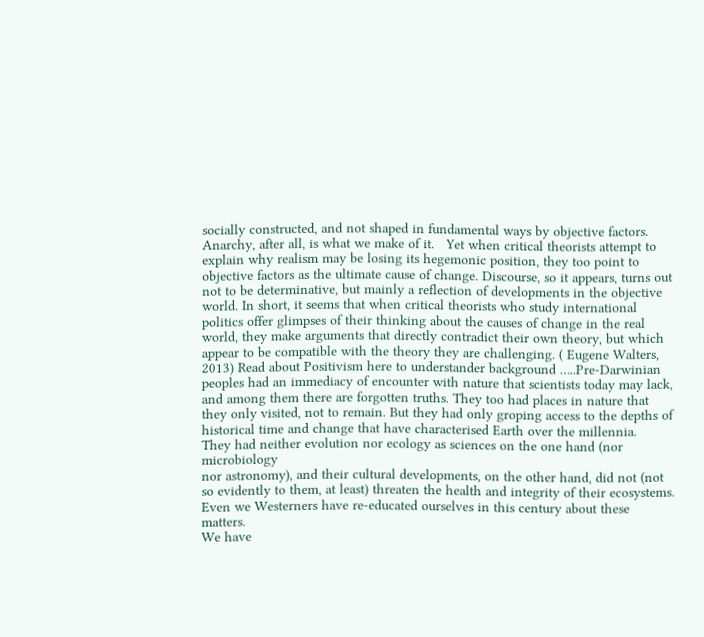socially constructed, and not shaped in fundamental ways by objective factors. Anarchy, after all, is what we make of it.   Yet when critical theorists attempt to explain why realism may be losing its hegemonic position, they too point to objective factors as the ultimate cause of change. Discourse, so it appears, turns out not to be determinative, but mainly a reflection of developments in the objective world. In short, it seems that when critical theorists who study international politics offer glimpses of their thinking about the causes of change in the real world, they make arguments that directly contradict their own theory, but which appear to be compatible with the theory they are challenging. ( Eugene Walters, 2013) Read about Positivism here to understander background …..Pre-Darwinian peoples had an immediacy of encounter with nature that scientists today may lack, and among them there are forgotten truths. They too had places in nature that they only visited, not to remain. But they had only groping access to the depths of historical time and change that have characterised Earth over the millennia.
They had neither evolution nor ecology as sciences on the one hand (nor microbiology
nor astronomy), and their cultural developments, on the other hand, did not (not
so evidently to them, at least) threaten the health and integrity of their ecosystems.
Even we Westerners have re-educated ourselves in this century about these matters.
We have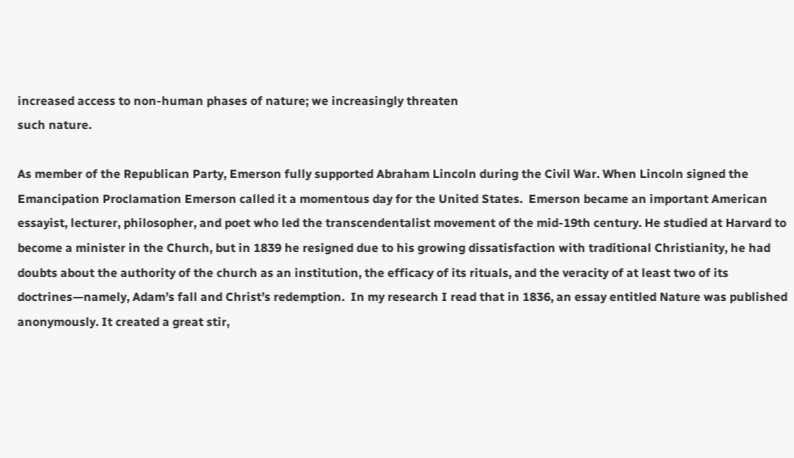increased access to non-human phases of nature; we increasingly threaten
such nature.

As member of the Republican Party, Emerson fully supported Abraham Lincoln during the Civil War. When Lincoln signed the Emancipation Proclamation Emerson called it a momentous day for the United States.  Emerson became an important American essayist, lecturer, philosopher, and poet who led the transcendentalist movement of the mid-19th century. He studied at Harvard to become a minister in the Church, but in 1839 he resigned due to his growing dissatisfaction with traditional Christianity, he had doubts about the authority of the church as an institution, the efficacy of its rituals, and the veracity of at least two of its doctrines—namely, Adam’s fall and Christ’s redemption.  In my research I read that in 1836, an essay entitled Nature was published anonymously. It created a great stir,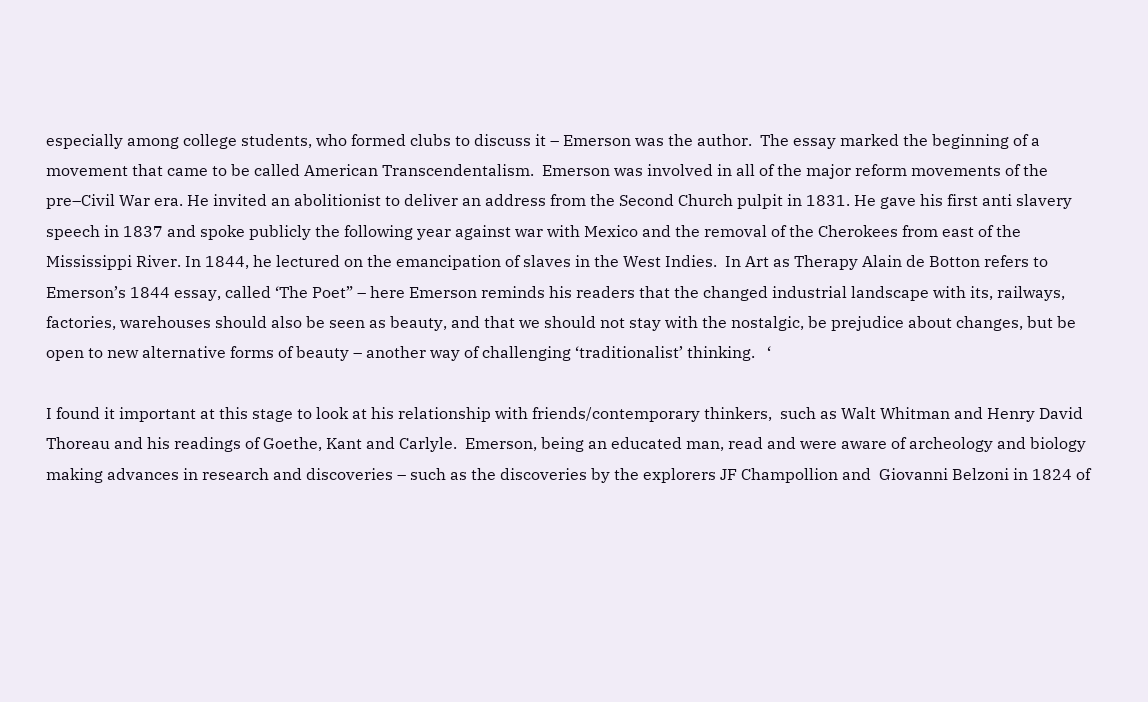especially among college students, who formed clubs to discuss it – Emerson was the author.  The essay marked the beginning of a movement that came to be called American Transcendentalism.  Emerson was involved in all of the major reform movements of the pre–Civil War era. He invited an abolitionist to deliver an address from the Second Church pulpit in 1831. He gave his first anti slavery speech in 1837 and spoke publicly the following year against war with Mexico and the removal of the Cherokees from east of the Mississippi River. In 1844, he lectured on the emancipation of slaves in the West Indies.  In Art as Therapy Alain de Botton refers to Emerson’s 1844 essay, called ‘The Poet” – here Emerson reminds his readers that the changed industrial landscape with its, railways, factories, warehouses should also be seen as beauty, and that we should not stay with the nostalgic, be prejudice about changes, but be open to new alternative forms of beauty – another way of challenging ‘traditionalist’ thinking.   ‘

I found it important at this stage to look at his relationship with friends/contemporary thinkers,  such as Walt Whitman and Henry David Thoreau and his readings of Goethe, Kant and Carlyle.  Emerson, being an educated man, read and were aware of archeology and biology making advances in research and discoveries – such as the discoveries by the explorers JF Champollion and  Giovanni Belzoni in 1824 of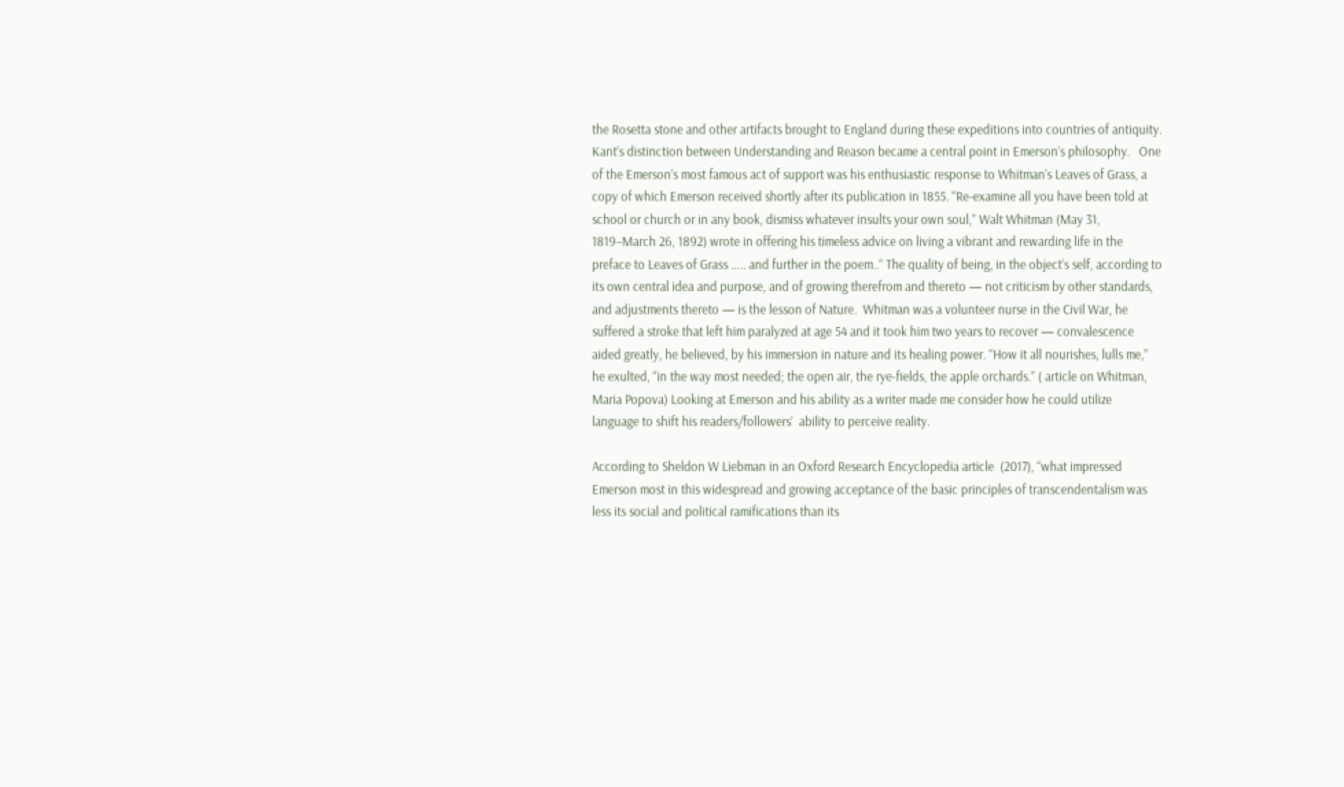the Rosetta stone and other artifacts brought to England during these expeditions into countries of antiquity.     Kant’s distinction between Understanding and Reason became a central point in Emerson’s philosophy.   One of the Emerson’s most famous act of support was his enthusiastic response to Whitman’s Leaves of Grass, a copy of which Emerson received shortly after its publication in 1855. “Re-examine all you have been told at school or church or in any book, dismiss whatever insults your own soul,” Walt Whitman (May 31, 1819–March 26, 1892) wrote in offering his timeless advice on living a vibrant and rewarding life in the preface to Leaves of Grass ….. and further in the poem..“ The quality of being, in the object’s self, according to its own central idea and purpose, and of growing therefrom and thereto — not criticism by other standards, and adjustments thereto — is the lesson of Nature.  Whitman was a volunteer nurse in the Civil War, he suffered a stroke that left him paralyzed at age 54 and it took him two years to recover — convalescence aided greatly, he believed, by his immersion in nature and its healing power. “How it all nourishes, lulls me,” he exulted, “in the way most needed; the open air, the rye-fields, the apple orchards.” ( article on Whitman, Maria Popova) Looking at Emerson and his ability as a writer made me consider how he could utilize  language to shift his readers/followers’  ability to perceive reality.

According to Sheldon W Liebman in an Oxford Research Encyclopedia article  (2017), “what impressed Emerson most in this widespread and growing acceptance of the basic principles of transcendentalism was less its social and political ramifications than its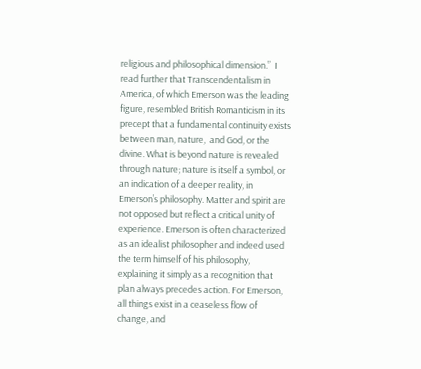religious and philosophical dimension.”  I read further that Transcendentalism in America, of which Emerson was the leading figure, resembled British Romanticism in its precept that a fundamental continuity exists between man, nature,  and God, or the divine. What is beyond nature is revealed through nature; nature is itself a symbol, or an indication of a deeper reality, in Emerson’s philosophy. Matter and spirit are not opposed but reflect a critical unity of experience. Emerson is often characterized as an idealist philosopher and indeed used the term himself of his philosophy, explaining it simply as a recognition that plan always precedes action. For Emerson, all things exist in a ceaseless flow of change, and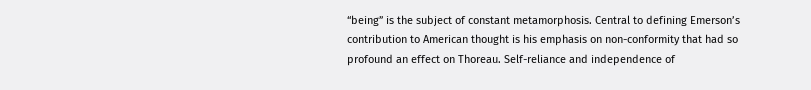“being” is the subject of constant metamorphosis. Central to defining Emerson’s contribution to American thought is his emphasis on non-conformity that had so profound an effect on Thoreau. Self-reliance and independence of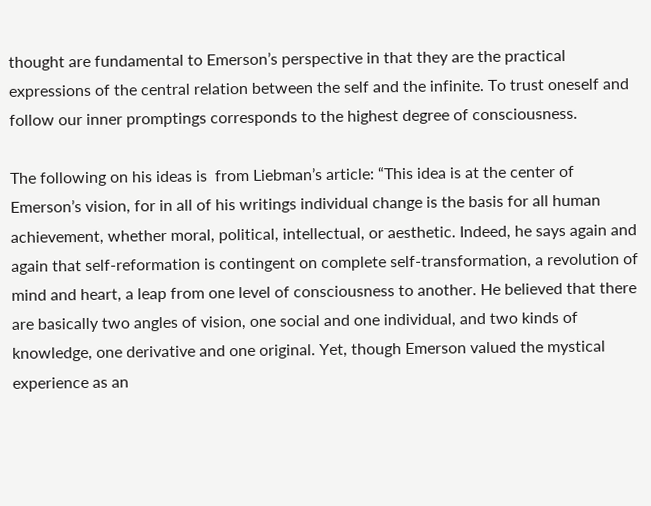thought are fundamental to Emerson’s perspective in that they are the practical expressions of the central relation between the self and the infinite. To trust oneself and follow our inner promptings corresponds to the highest degree of consciousness.

The following on his ideas is  from Liebman’s article: “This idea is at the center of Emerson’s vision, for in all of his writings individual change is the basis for all human achievement, whether moral, political, intellectual, or aesthetic. Indeed, he says again and again that self-reformation is contingent on complete self-transformation, a revolution of mind and heart, a leap from one level of consciousness to another. He believed that there are basically two angles of vision, one social and one individual, and two kinds of knowledge, one derivative and one original. Yet, though Emerson valued the mystical experience as an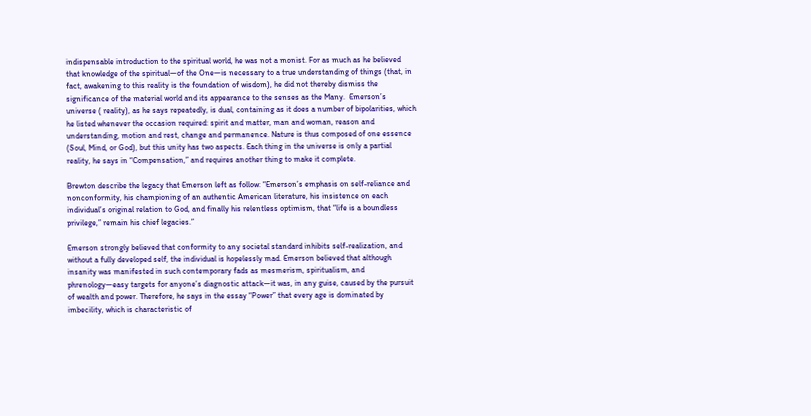indispensable introduction to the spiritual world, he was not a monist. For as much as he believed that knowledge of the spiritual—of the One—is necessary to a true understanding of things (that, in fact, awakening to this reality is the foundation of wisdom), he did not thereby dismiss the significance of the material world and its appearance to the senses as the Many.  Emerson’s universe ( reality), as he says repeatedly, is dual, containing as it does a number of bipolarities, which he listed whenever the occasion required: spirit and matter, man and woman, reason and understanding, motion and rest, change and permanence. Nature is thus composed of one essence (Soul, Mind, or God), but this unity has two aspects. Each thing in the universe is only a partial reality, he says in “Compensation,” and requires another thing to make it complete.

Brewton describe the legacy that Emerson left as follow: “Emerson’s emphasis on self-reliance and nonconformity, his championing of an authentic American literature, his insistence on each individual’s original relation to God, and finally his relentless optimism, that “life is a boundless privilege,” remain his chief legacies.”

Emerson strongly believed that conformity to any societal standard inhibits self-realization, and without a fully developed self, the individual is hopelessly mad. Emerson believed that although insanity was manifested in such contemporary fads as mesmerism, spiritualism, and phrenology—easy targets for anyone’s diagnostic attack—it was, in any guise, caused by the pursuit of wealth and power. Therefore, he says in the essay “Power” that every age is dominated by imbecility, which is characteristic of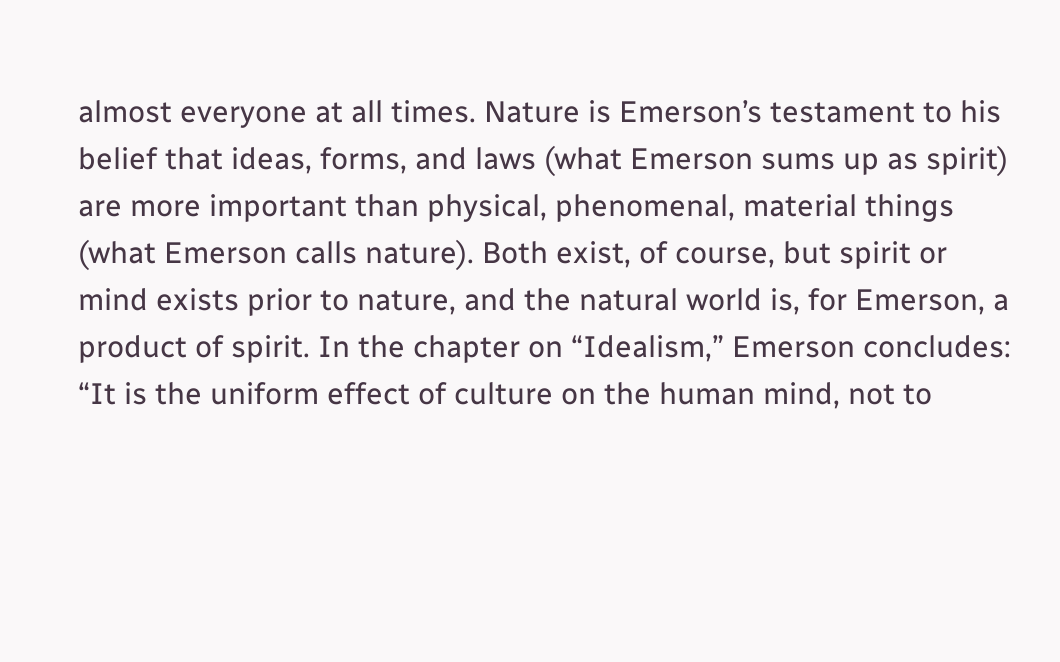almost everyone at all times. Nature is Emerson’s testament to his belief that ideas, forms, and laws (what Emerson sums up as spirit) are more important than physical, phenomenal, material things (what Emerson calls nature). Both exist, of course, but spirit or mind exists prior to nature, and the natural world is, for Emerson, a product of spirit. In the chapter on “Idealism,” Emerson concludes: “It is the uniform effect of culture on the human mind, not to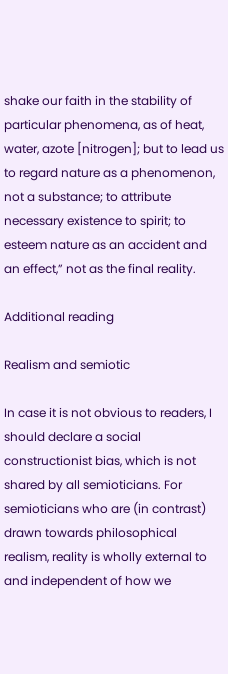shake our faith in the stability of particular phenomena, as of heat, water, azote [nitrogen]; but to lead us to regard nature as a phenomenon, not a substance; to attribute necessary existence to spirit; to esteem nature as an accident and an effect,” not as the final reality.

Additional reading

Realism and semiotic

In case it is not obvious to readers, I should declare a social constructionist bias, which is not shared by all semioticians. For semioticians who are (in contrast) drawn towards philosophical realism, reality is wholly external to and independent of how we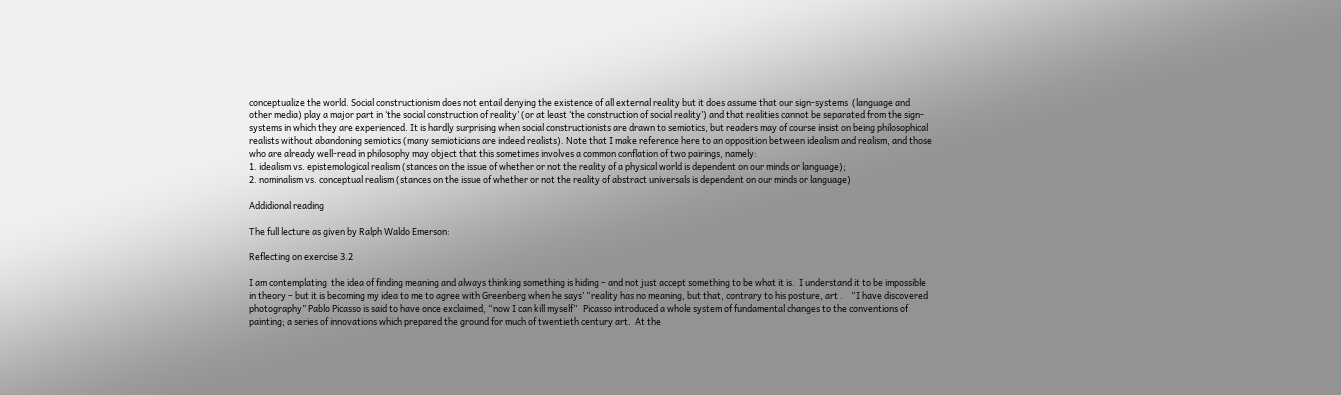conceptualize the world. Social constructionism does not entail denying the existence of all external reality but it does assume that our sign-systems  (language and other media) play a major part in ‘the social construction of reality’ (or at least ‘the construction of social reality’) and that realities cannot be separated from the sign-systems in which they are experienced. It is hardly surprising when social constructionists are drawn to semiotics, but readers may of course insist on being philosophical realists without abandoning semiotics (many semioticians are indeed realists). Note that I make reference here to an opposition between idealism and realism, and those who are already well-read in philosophy may object that this sometimes involves a common conflation of two pairings, namely:
1. idealism vs. epistemological realism (stances on the issue of whether or not the reality of a physical world is dependent on our minds or language);
2. nominalism vs. conceptual realism (stances on the issue of whether or not the reality of abstract universals is dependent on our minds or language)

Addidional reading

The full lecture as given by Ralph Waldo Emerson:

Reflecting on exercise 3.2

I am contemplating  the idea of finding meaning and always thinking something is hiding – and not just accept something to be what it is.  I understand it to be impossible in theory – but it is becoming my idea to me to agree with Greenberg when he says’ “reality has no meaning, but that, contrary to his posture, art .    “I have discovered photography” Pablo Picasso is said to have once exclaimed, “now I can kill myself”   Picasso introduced a whole system of fundamental changes to the conventions of painting; a series of innovations which prepared the ground for much of twentieth century art.  At the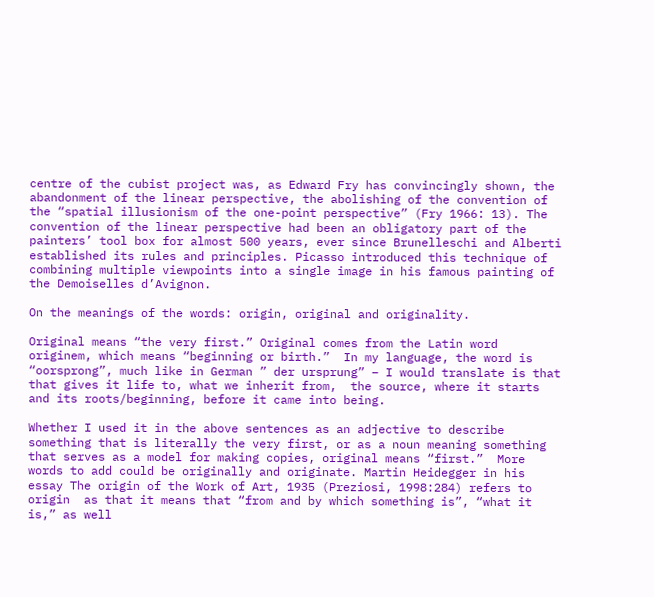centre of the cubist project was, as Edward Fry has convincingly shown, the abandonment of the linear perspective, the abolishing of the convention of the “spatial illusionism of the one-point perspective” (Fry 1966: 13). The convention of the linear perspective had been an obligatory part of the painters’ tool box for almost 500 years, ever since Brunelleschi and Alberti established its rules and principles. Picasso introduced this technique of combining multiple viewpoints into a single image in his famous painting of the Demoiselles d’Avignon.

On the meanings of the words: origin, original and originality.

Original means “the very first.” Original comes from the Latin word originem, which means “beginning or birth.”  In my language, the word is “oorsprong”, much like in German ” der ursprung” – I would translate is that that gives it life to, what we inherit from,  the source, where it starts and its roots/beginning, before it came into being.

Whether I used it in the above sentences as an adjective to describe something that is literally the very first, or as a noun meaning something that serves as a model for making copies, original means “first.”  More words to add could be originally and originate. Martin Heidegger in his essay The origin of the Work of Art, 1935 (Preziosi, 1998:284) refers to origin  as that it means that “from and by which something is”, “what it is,” as well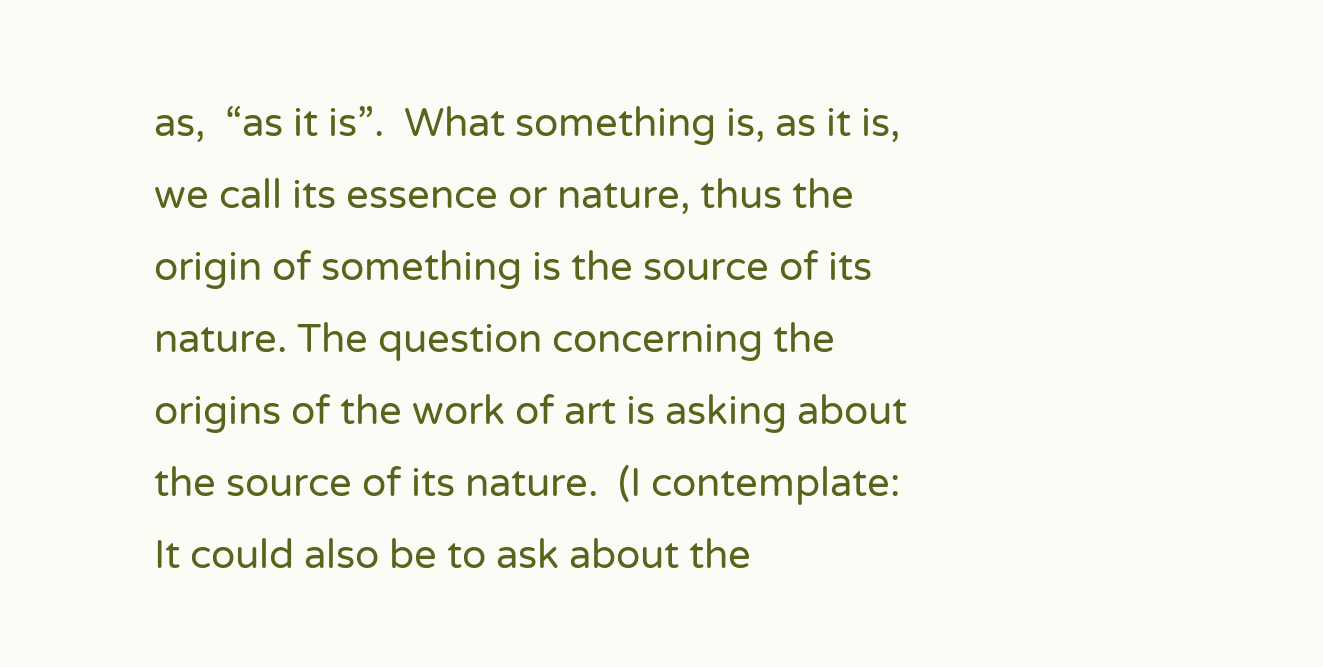as,  “as it is”.  What something is, as it is, we call its essence or nature, thus the origin of something is the source of its nature. The question concerning the origins of the work of art is asking about the source of its nature.  (I contemplate: It could also be to ask about the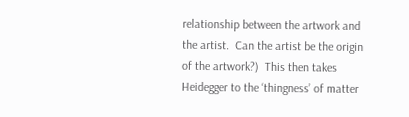relationship between the artwork and the artist.  Can the artist be the origin of the artwork?)  This then takes Heidegger to the ‘thingness’ of matter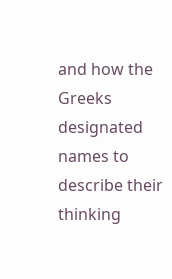and how the Greeks designated names to describe their thinking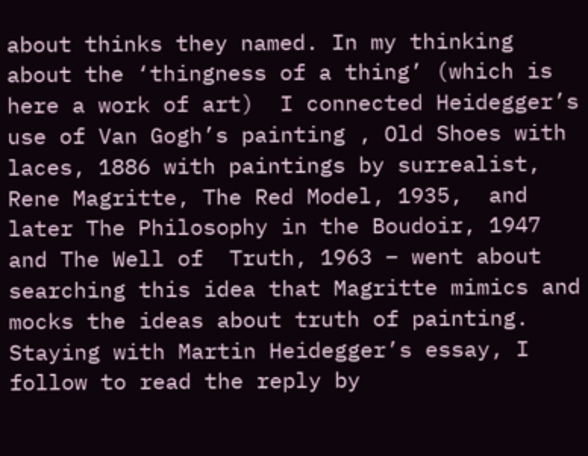about thinks they named. In my thinking about the ‘thingness of a thing’ (which is here a work of art)  I connected Heidegger’s use of Van Gogh’s painting , Old Shoes with laces, 1886 with paintings by surrealist, Rene Magritte, The Red Model, 1935,  and later The Philosophy in the Boudoir, 1947 and The Well of  Truth, 1963 – went about searching this idea that Magritte mimics and mocks the ideas about truth of painting.  Staying with Martin Heidegger’s essay, I follow to read the reply by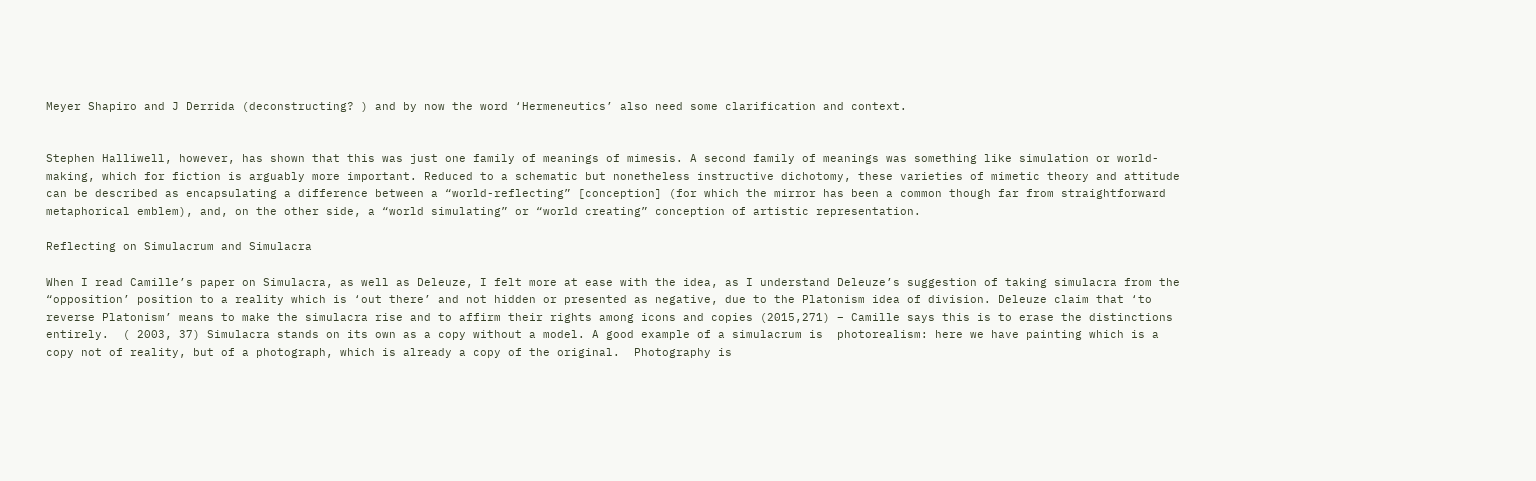Meyer Shapiro and J Derrida (deconstructing? ) and by now the word ‘Hermeneutics’ also need some clarification and context.


Stephen Halliwell, however, has shown that this was just one family of meanings of mimesis. A second family of meanings was something like simulation or world-making, which for fiction is arguably more important. Reduced to a schematic but nonetheless instructive dichotomy, these varieties of mimetic theory and attitude can be described as encapsulating a difference between a “world-reflecting” [conception] (for which the mirror has been a common though far from straightforward metaphorical emblem), and, on the other side, a “world simulating” or “world creating” conception of artistic representation.

Reflecting on Simulacrum and Simulacra

When I read Camille’s paper on Simulacra, as well as Deleuze, I felt more at ease with the idea, as I understand Deleuze’s suggestion of taking simulacra from the  “opposition’ position to a reality which is ‘out there’ and not hidden or presented as negative, due to the Platonism idea of division. Deleuze claim that ‘to reverse Platonism’ means to make the simulacra rise and to affirm their rights among icons and copies (2015,271) – Camille says this is to erase the distinctions entirely.  ( 2003, 37) Simulacra stands on its own as a copy without a model. A good example of a simulacrum is  photorealism: here we have painting which is a copy not of reality, but of a photograph, which is already a copy of the original.  Photography is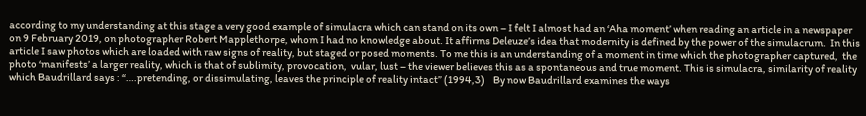according to my understanding at this stage a very good example of simulacra which can stand on its own – I felt I almost had an ‘Aha moment’ when reading an article in a newspaper on 9 February 2019, on photographer Robert Mapplethorpe, whom I had no knowledge about. It affirms Deleuze’s idea that modernity is defined by the power of the simulacrum.  In this article I saw photos which are loaded with raw signs of reality, but staged or posed moments. To me this is an understanding of a moment in time which the photographer captured,  the photo ‘manifests’ a larger reality, which is that of sublimity, provocation,  vular, lust – the viewer believes this as a spontaneous and true moment. This is simulacra, similarity of reality which Baudrillard says : “….pretending, or dissimulating, leaves the principle of reality intact” (1994,3)    By now Baudrillard examines the ways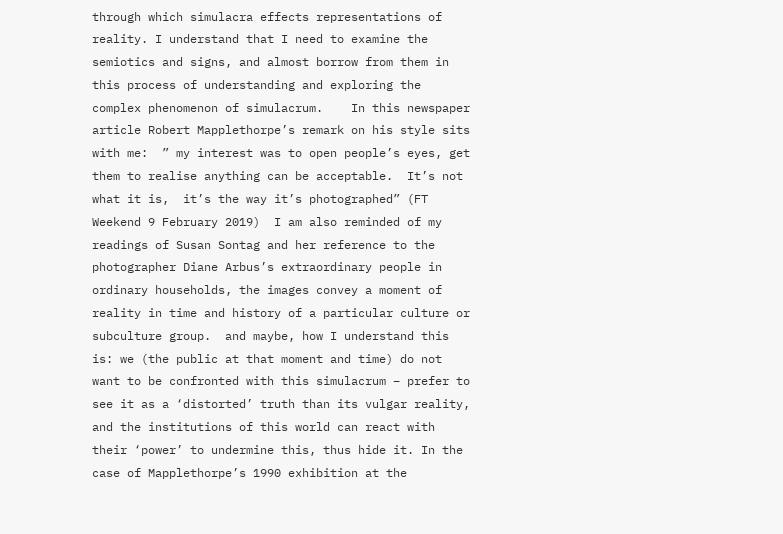through which simulacra effects representations of reality. I understand that I need to examine the semiotics and signs, and almost borrow from them in this process of understanding and exploring the complex phenomenon of simulacrum.    In this newspaper article Robert Mapplethorpe’s remark on his style sits with me:  ” my interest was to open people’s eyes, get them to realise anything can be acceptable.  It’s not what it is,  it’s the way it’s photographed” (FT Weekend 9 February 2019)  I am also reminded of my readings of Susan Sontag and her reference to the photographer Diane Arbus’s extraordinary people in ordinary households, the images convey a moment of reality in time and history of a particular culture or subculture group.  and maybe, how I understand this is: we (the public at that moment and time) do not want to be confronted with this simulacrum – prefer to see it as a ‘distorted’ truth than its vulgar reality, and the institutions of this world can react with their ‘power’ to undermine this, thus hide it. In the case of Mapplethorpe’s 1990 exhibition at the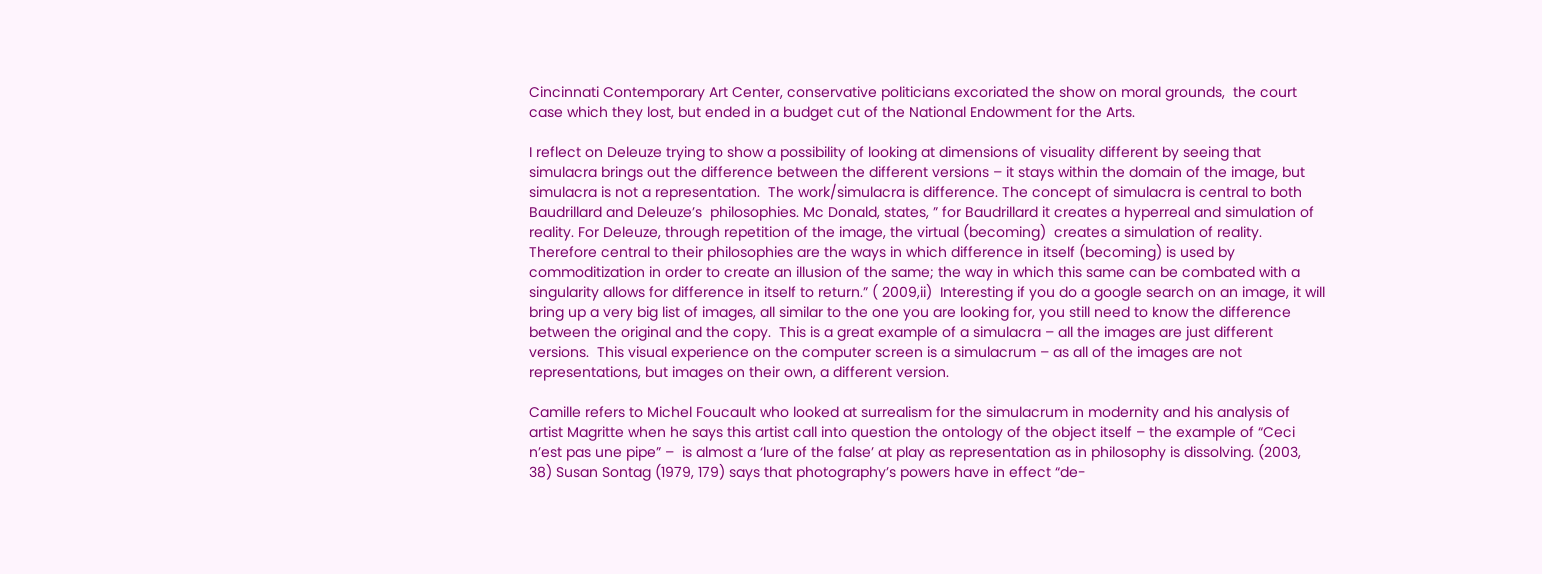Cincinnati Contemporary Art Center, conservative politicians excoriated the show on moral grounds,  the court case which they lost, but ended in a budget cut of the National Endowment for the Arts.

I reflect on Deleuze trying to show a possibility of looking at dimensions of visuality different by seeing that simulacra brings out the difference between the different versions – it stays within the domain of the image, but simulacra is not a representation.  The work/simulacra is difference. The concept of simulacra is central to both Baudrillard and Deleuze’s  philosophies. Mc Donald, states, ” for Baudrillard it creates a hyperreal and simulation of reality. For Deleuze, through repetition of the image, the virtual (becoming)  creates a simulation of reality. Therefore central to their philosophies are the ways in which difference in itself (becoming) is used by commoditization in order to create an illusion of the same; the way in which this same can be combated with a singularity allows for difference in itself to return.” ( 2009,ii)  Interesting if you do a google search on an image, it will bring up a very big list of images, all similar to the one you are looking for, you still need to know the difference between the original and the copy.  This is a great example of a simulacra – all the images are just different versions.  This visual experience on the computer screen is a simulacrum – as all of the images are not representations, but images on their own, a different version.

Camille refers to Michel Foucault who looked at surrealism for the simulacrum in modernity and his analysis of artist Magritte when he says this artist call into question the ontology of the object itself – the example of “Ceci n’est pas une pipe” –  is almost a ‘lure of the false’ at play as representation as in philosophy is dissolving. (2003, 38) Susan Sontag (1979, 179) says that photography’s powers have in effect “de-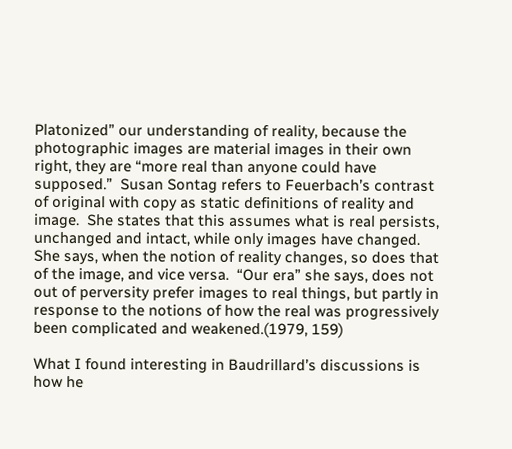Platonized” our understanding of reality, because the photographic images are material images in their own right, they are “more real than anyone could have supposed.”  Susan Sontag refers to Feuerbach’s contrast of original with copy as static definitions of reality and image.  She states that this assumes what is real persists, unchanged and intact, while only images have changed.  She says, when the notion of reality changes, so does that of the image, and vice versa.  “Our era” she says, does not out of perversity prefer images to real things, but partly in response to the notions of how the real was progressively been complicated and weakened.(1979, 159)

What I found interesting in Baudrillard’s discussions is  how he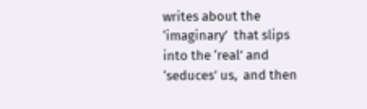writes about the ‘imaginary’  that slips into the ‘real’ and  ‘seduces’ us,  and then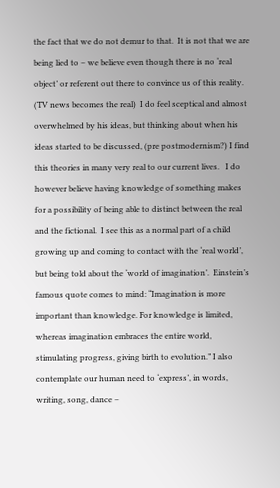the fact that we do not demur to that.  It is not that we are being lied to – we believe even though there is no ‘real object’ or referent out there to convince us of this reality. (TV news becomes the real)  I do feel sceptical and almost overwhelmed by his ideas, but thinking about when his ideas started to be discussed, (pre postmodernism?) I find this theories in many very real to our current lives.   I do however believe having knowledge of something makes for a possibility of being able to distinct between the real and the fictional.  I see this as a normal part of a child growing up and coming to contact with the ‘real world’, but being told about the ‘world of imagination’.  Einstein’s famous quote comes to mind: “Imagination is more important than knowledge. For knowledge is limited, whereas imagination embraces the entire world, stimulating progress, giving birth to evolution.” I also contemplate our human need to ‘express’, in words, writing, song, dance –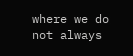where we do not always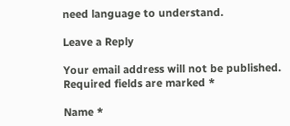need language to understand.

Leave a Reply

Your email address will not be published. Required fields are marked *

Name *